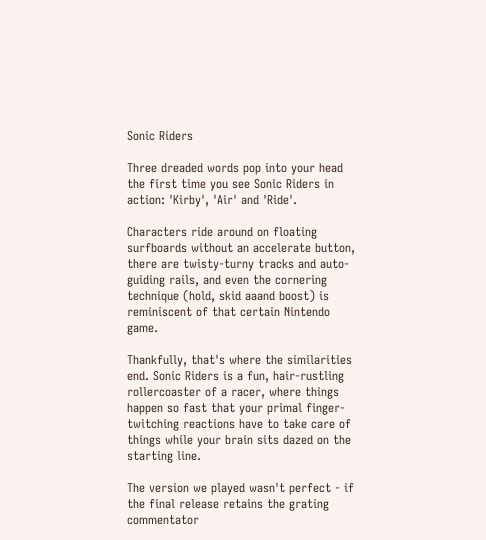Sonic Riders

Three dreaded words pop into your head the first time you see Sonic Riders in action: 'Kirby', 'Air' and 'Ride'.

Characters ride around on floating surfboards without an accelerate button, there are twisty-turny tracks and auto-guiding rails, and even the cornering technique (hold, skid aaand boost) is reminiscent of that certain Nintendo game.

Thankfully, that's where the similarities end. Sonic Riders is a fun, hair-rustling rollercoaster of a racer, where things happen so fast that your primal finger-twitching reactions have to take care of things while your brain sits dazed on the starting line.

The version we played wasn't perfect - if the final release retains the grating commentator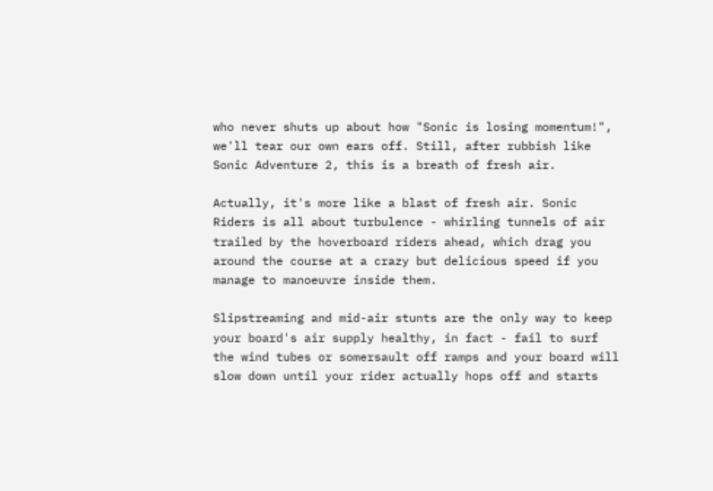who never shuts up about how "Sonic is losing momentum!", we'll tear our own ears off. Still, after rubbish like Sonic Adventure 2, this is a breath of fresh air.

Actually, it's more like a blast of fresh air. Sonic Riders is all about turbulence - whirling tunnels of air trailed by the hoverboard riders ahead, which drag you around the course at a crazy but delicious speed if you manage to manoeuvre inside them.

Slipstreaming and mid-air stunts are the only way to keep your board's air supply healthy, in fact - fail to surf the wind tubes or somersault off ramps and your board will slow down until your rider actually hops off and starts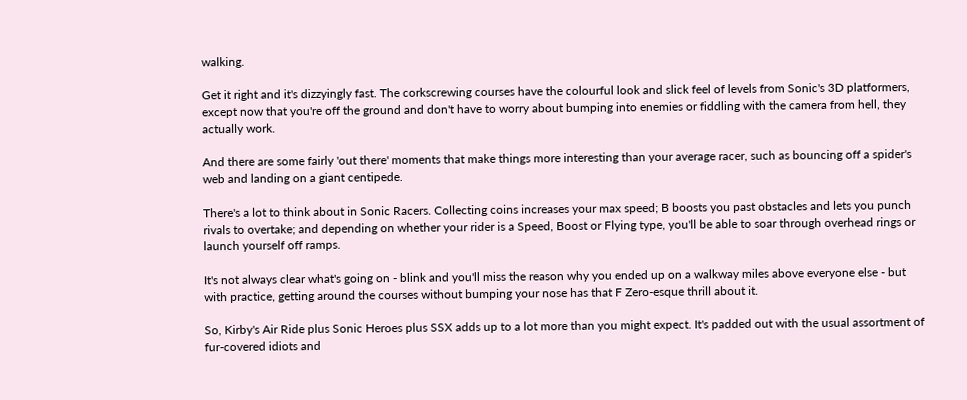walking.

Get it right and it's dizzyingly fast. The corkscrewing courses have the colourful look and slick feel of levels from Sonic's 3D platformers, except now that you're off the ground and don't have to worry about bumping into enemies or fiddling with the camera from hell, they actually work.

And there are some fairly 'out there' moments that make things more interesting than your average racer, such as bouncing off a spider's web and landing on a giant centipede.

There's a lot to think about in Sonic Racers. Collecting coins increases your max speed; B boosts you past obstacles and lets you punch rivals to overtake; and depending on whether your rider is a Speed, Boost or Flying type, you'll be able to soar through overhead rings or launch yourself off ramps.

It's not always clear what's going on - blink and you'll miss the reason why you ended up on a walkway miles above everyone else - but with practice, getting around the courses without bumping your nose has that F Zero-esque thrill about it.

So, Kirby's Air Ride plus Sonic Heroes plus SSX adds up to a lot more than you might expect. It's padded out with the usual assortment of fur-covered idiots and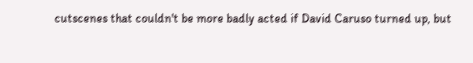cutscenes that couldn't be more badly acted if David Caruso turned up, but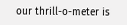our thrill-o-meter is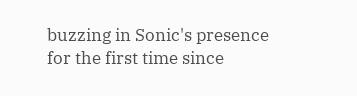buzzing in Sonic's presence for the first time since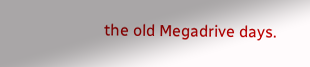the old Megadrive days.